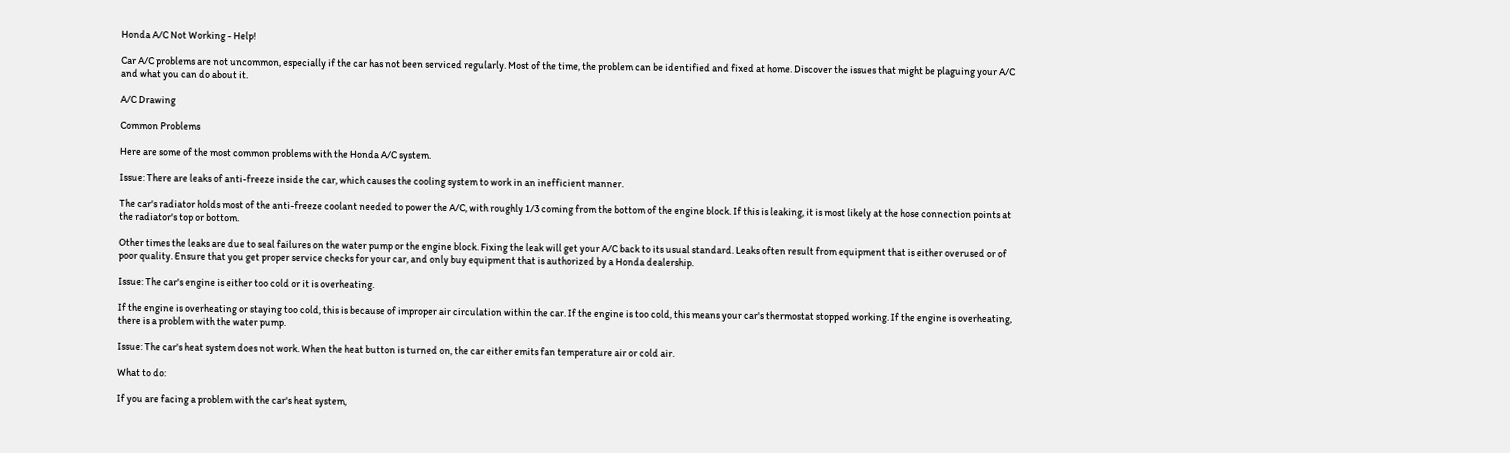Honda A/C Not Working - Help!

Car A/C problems are not uncommon, especially if the car has not been serviced regularly. Most of the time, the problem can be identified and fixed at home. Discover the issues that might be plaguing your A/C and what you can do about it.

A/C Drawing

Common Problems

Here are some of the most common problems with the Honda A/C system.

Issue: There are leaks of anti-freeze inside the car, which causes the cooling system to work in an inefficient manner.

The car's radiator holds most of the anti-freeze coolant needed to power the A/C, with roughly 1/3 coming from the bottom of the engine block. If this is leaking, it is most likely at the hose connection points at the radiator's top or bottom.

Other times the leaks are due to seal failures on the water pump or the engine block. Fixing the leak will get your A/C back to its usual standard. Leaks often result from equipment that is either overused or of poor quality. Ensure that you get proper service checks for your car, and only buy equipment that is authorized by a Honda dealership.

Issue: The car's engine is either too cold or it is overheating.

If the engine is overheating or staying too cold, this is because of improper air circulation within the car. If the engine is too cold, this means your car's thermostat stopped working. If the engine is overheating, there is a problem with the water pump.

Issue: The car's heat system does not work. When the heat button is turned on, the car either emits fan temperature air or cold air.

What to do:

If you are facing a problem with the car's heat system,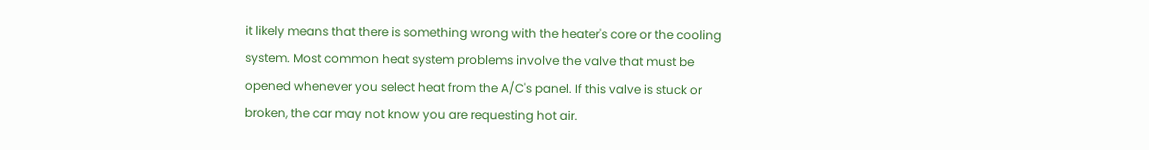it likely means that there is something wrong with the heater's core or the cooling system. Most common heat system problems involve the valve that must be opened whenever you select heat from the A/C's panel. If this valve is stuck or broken, the car may not know you are requesting hot air.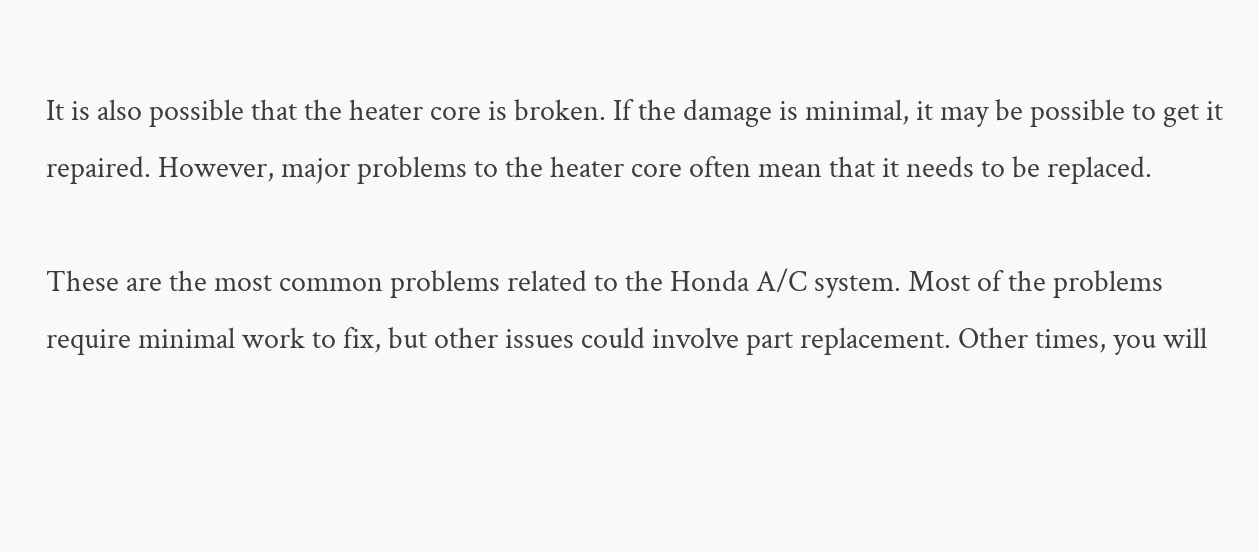It is also possible that the heater core is broken. If the damage is minimal, it may be possible to get it repaired. However, major problems to the heater core often mean that it needs to be replaced.

These are the most common problems related to the Honda A/C system. Most of the problems require minimal work to fix, but other issues could involve part replacement. Other times, you will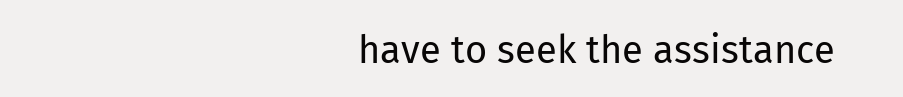have to seek the assistance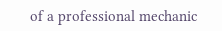of a professional mechanic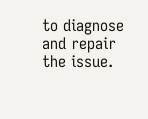to diagnose and repair the issue.